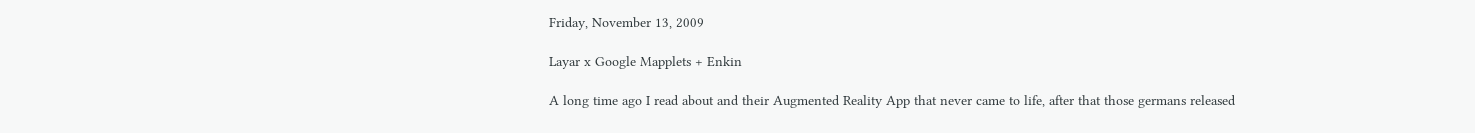Friday, November 13, 2009

Layar x Google Mapplets + Enkin

A long time ago I read about and their Augmented Reality App that never came to life, after that those germans released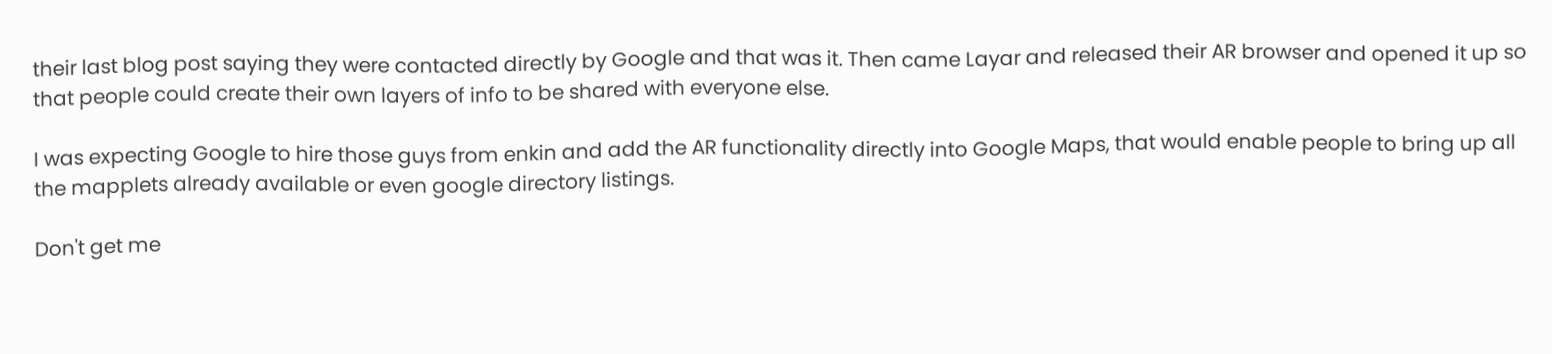their last blog post saying they were contacted directly by Google and that was it. Then came Layar and released their AR browser and opened it up so that people could create their own layers of info to be shared with everyone else.

I was expecting Google to hire those guys from enkin and add the AR functionality directly into Google Maps, that would enable people to bring up all the mapplets already available or even google directory listings.

Don't get me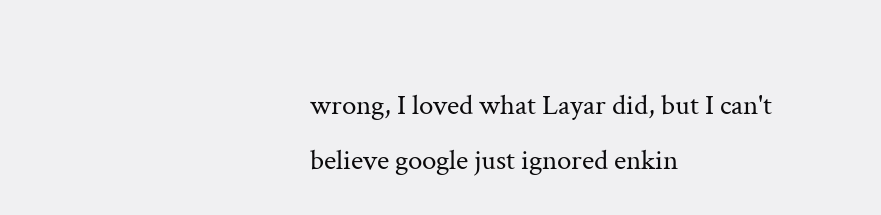wrong, I loved what Layar did, but I can't believe google just ignored enkin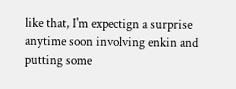like that, I'm expectign a surprise anytime soon involving enkin and putting some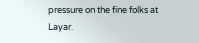pressure on the fine folks at Layar.